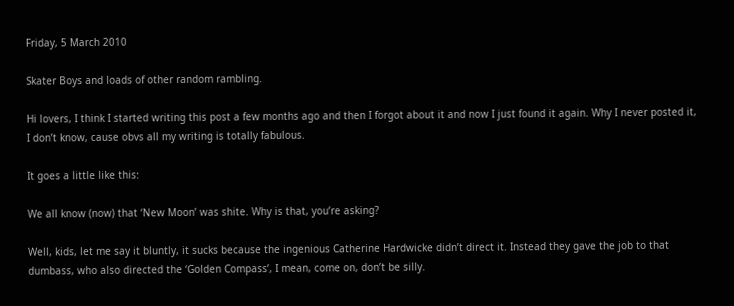Friday, 5 March 2010

Skater Boys and loads of other random rambling.

Hi lovers, I think I started writing this post a few months ago and then I forgot about it and now I just found it again. Why I never posted it, I don’t know, cause obvs all my writing is totally fabulous.

It goes a little like this:

We all know (now) that ‘New Moon’ was shite. Why is that, you’re asking?

Well, kids, let me say it bluntly, it sucks because the ingenious Catherine Hardwicke didn’t direct it. Instead they gave the job to that dumbass, who also directed the ‘Golden Compass’, I mean, come on, don’t be silly.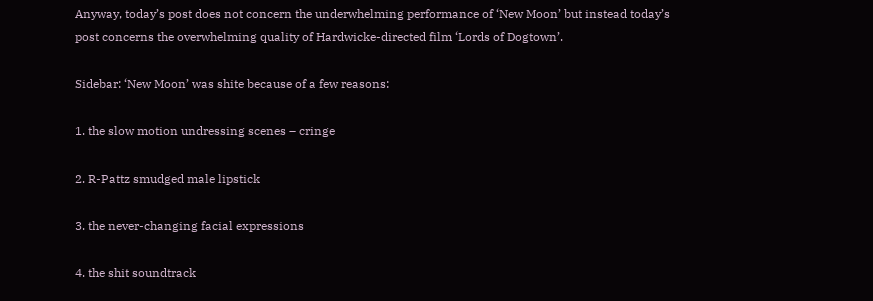Anyway, today’s post does not concern the underwhelming performance of ‘New Moon’ but instead today’s post concerns the overwhelming quality of Hardwicke-directed film ‘Lords of Dogtown’.

Sidebar: ‘New Moon’ was shite because of a few reasons:

1. the slow motion undressing scenes – cringe

2. R-Pattz smudged male lipstick

3. the never-changing facial expressions

4. the shit soundtrack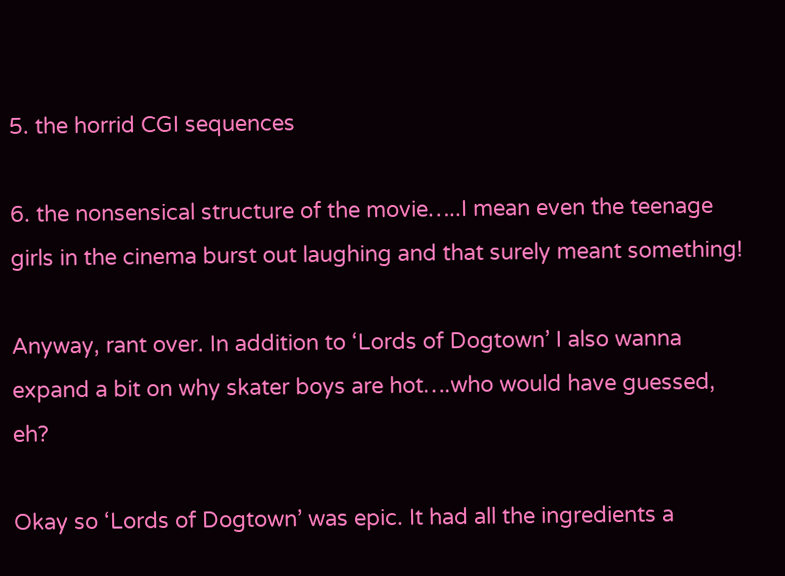5. the horrid CGI sequences

6. the nonsensical structure of the movie…..I mean even the teenage girls in the cinema burst out laughing and that surely meant something!

Anyway, rant over. In addition to ‘Lords of Dogtown’ I also wanna expand a bit on why skater boys are hot….who would have guessed, eh?

Okay so ‘Lords of Dogtown’ was epic. It had all the ingredients a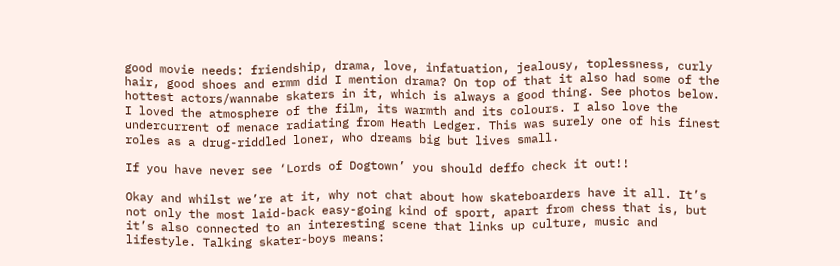good movie needs: friendship, drama, love, infatuation, jealousy, toplessness, curly hair, good shoes and ermm did I mention drama? On top of that it also had some of the hottest actors/wannabe skaters in it, which is always a good thing. See photos below. I loved the atmosphere of the film, its warmth and its colours. I also love the undercurrent of menace radiating from Heath Ledger. This was surely one of his finest roles as a drug-riddled loner, who dreams big but lives small.

If you have never see ‘Lords of Dogtown’ you should deffo check it out!!

Okay and whilst we’re at it, why not chat about how skateboarders have it all. It’s not only the most laid-back easy-going kind of sport, apart from chess that is, but it’s also connected to an interesting scene that links up culture, music and lifestyle. Talking skater-boys means: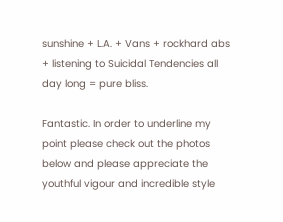sunshine + L.A. + Vans + rockhard abs + listening to Suicidal Tendencies all day long = pure bliss.

Fantastic. In order to underline my point please check out the photos below and please appreciate the youthful vigour and incredible style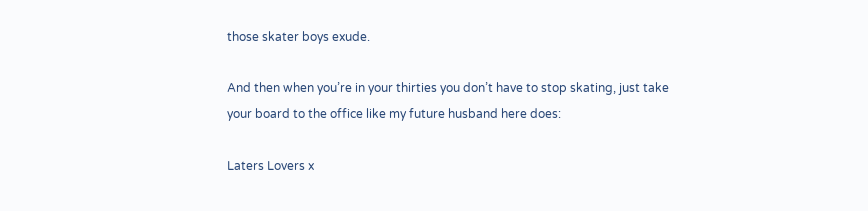those skater boys exude.

And then when you’re in your thirties you don’t have to stop skating, just take your board to the office like my future husband here does:

Laters Lovers x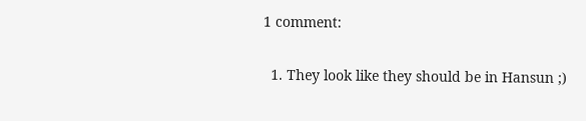1 comment:

  1. They look like they should be in Hansun ;)